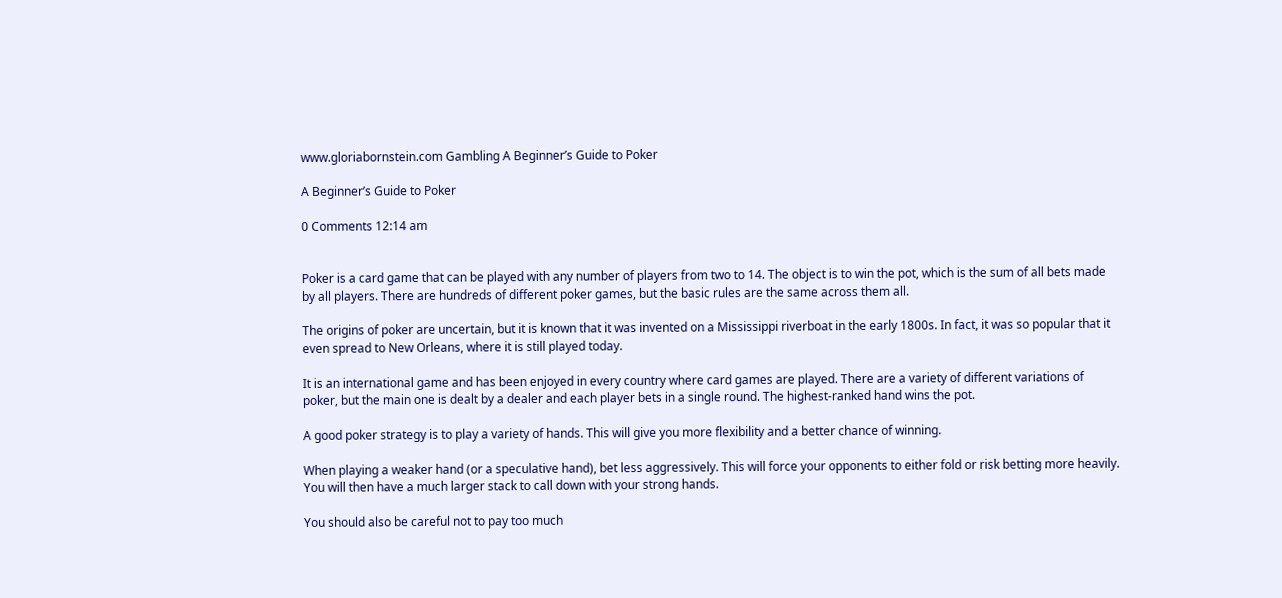www.gloriabornstein.com Gambling A Beginner’s Guide to Poker

A Beginner’s Guide to Poker

0 Comments 12:14 am


Poker is a card game that can be played with any number of players from two to 14. The object is to win the pot, which is the sum of all bets made by all players. There are hundreds of different poker games, but the basic rules are the same across them all.

The origins of poker are uncertain, but it is known that it was invented on a Mississippi riverboat in the early 1800s. In fact, it was so popular that it even spread to New Orleans, where it is still played today.

It is an international game and has been enjoyed in every country where card games are played. There are a variety of different variations of poker, but the main one is dealt by a dealer and each player bets in a single round. The highest-ranked hand wins the pot.

A good poker strategy is to play a variety of hands. This will give you more flexibility and a better chance of winning.

When playing a weaker hand (or a speculative hand), bet less aggressively. This will force your opponents to either fold or risk betting more heavily. You will then have a much larger stack to call down with your strong hands.

You should also be careful not to pay too much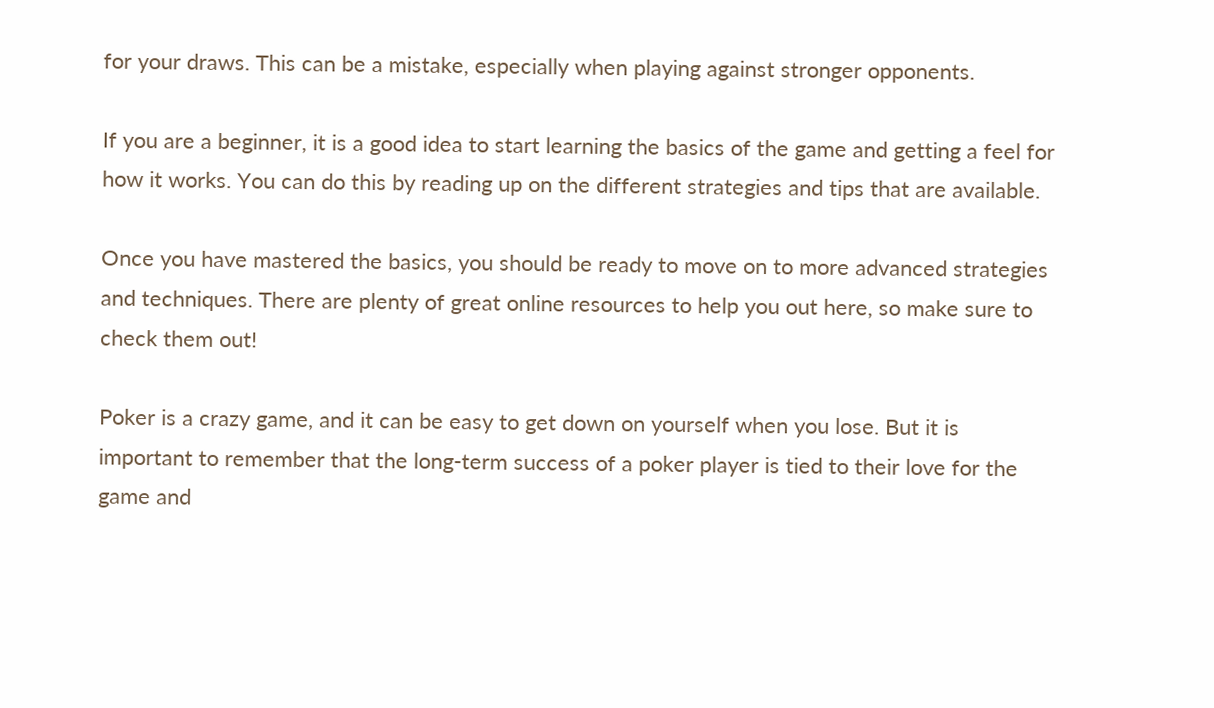for your draws. This can be a mistake, especially when playing against stronger opponents.

If you are a beginner, it is a good idea to start learning the basics of the game and getting a feel for how it works. You can do this by reading up on the different strategies and tips that are available.

Once you have mastered the basics, you should be ready to move on to more advanced strategies and techniques. There are plenty of great online resources to help you out here, so make sure to check them out!

Poker is a crazy game, and it can be easy to get down on yourself when you lose. But it is important to remember that the long-term success of a poker player is tied to their love for the game and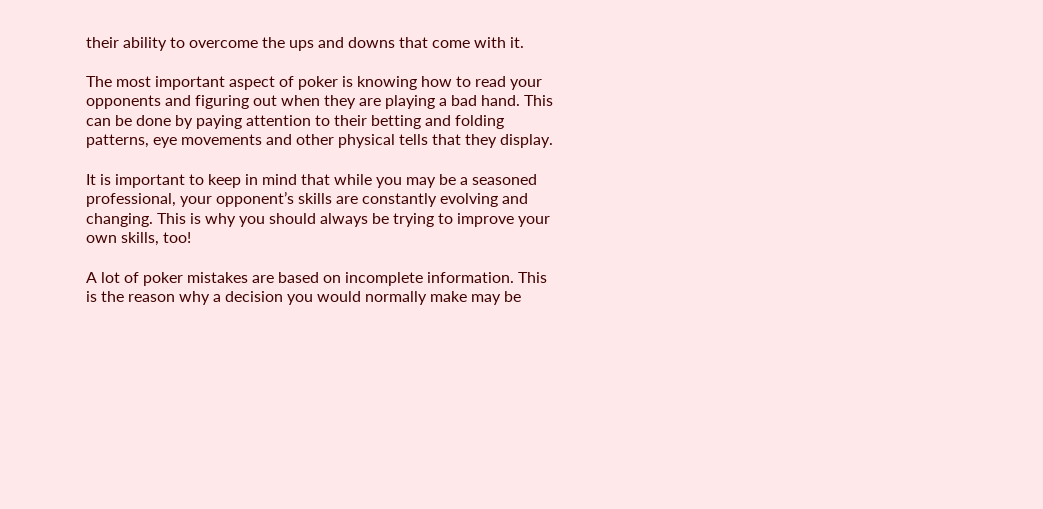their ability to overcome the ups and downs that come with it.

The most important aspect of poker is knowing how to read your opponents and figuring out when they are playing a bad hand. This can be done by paying attention to their betting and folding patterns, eye movements and other physical tells that they display.

It is important to keep in mind that while you may be a seasoned professional, your opponent’s skills are constantly evolving and changing. This is why you should always be trying to improve your own skills, too!

A lot of poker mistakes are based on incomplete information. This is the reason why a decision you would normally make may be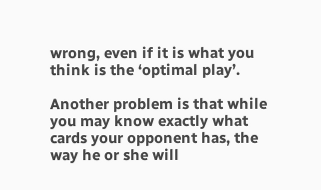wrong, even if it is what you think is the ‘optimal play’.

Another problem is that while you may know exactly what cards your opponent has, the way he or she will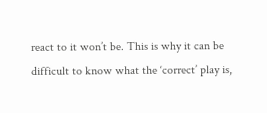react to it won’t be. This is why it can be difficult to know what the ‘correct’ play is,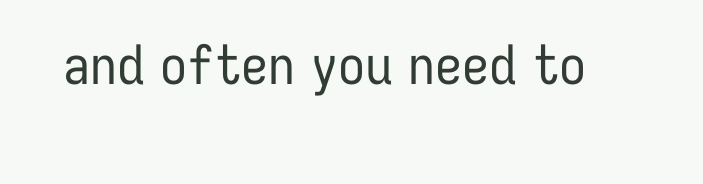and often you need to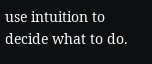use intuition to decide what to do.